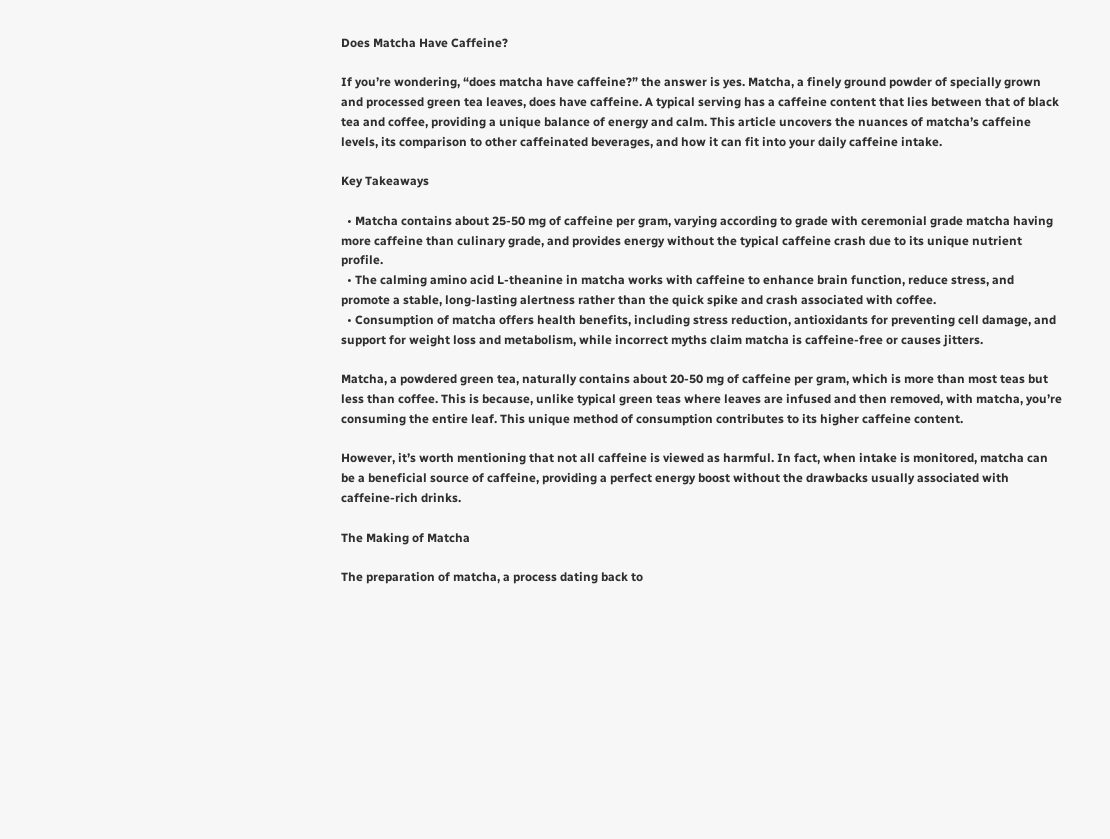Does Matcha Have Caffeine?

If you’re wondering, “does matcha have caffeine?” the answer is yes. Matcha, a finely ground powder of specially grown and processed green tea leaves, does have caffeine. A typical serving has a caffeine content that lies between that of black tea and coffee, providing a unique balance of energy and calm. This article uncovers the nuances of matcha’s caffeine levels, its comparison to other caffeinated beverages, and how it can fit into your daily caffeine intake.

Key Takeaways

  • Matcha contains about 25-50 mg of caffeine per gram, varying according to grade with ceremonial grade matcha having more caffeine than culinary grade, and provides energy without the typical caffeine crash due to its unique nutrient profile.
  • The calming amino acid L-theanine in matcha works with caffeine to enhance brain function, reduce stress, and promote a stable, long-lasting alertness rather than the quick spike and crash associated with coffee.
  • Consumption of matcha offers health benefits, including stress reduction, antioxidants for preventing cell damage, and support for weight loss and metabolism, while incorrect myths claim matcha is caffeine-free or causes jitters.

Matcha, a powdered green tea, naturally contains about 20-50 mg of caffeine per gram, which is more than most teas but less than coffee. This is because, unlike typical green teas where leaves are infused and then removed, with matcha, you’re consuming the entire leaf. This unique method of consumption contributes to its higher caffeine content.

However, it’s worth mentioning that not all caffeine is viewed as harmful. In fact, when intake is monitored, matcha can be a beneficial source of caffeine, providing a perfect energy boost without the drawbacks usually associated with caffeine-rich drinks.

The Making of Matcha

The preparation of matcha, a process dating back to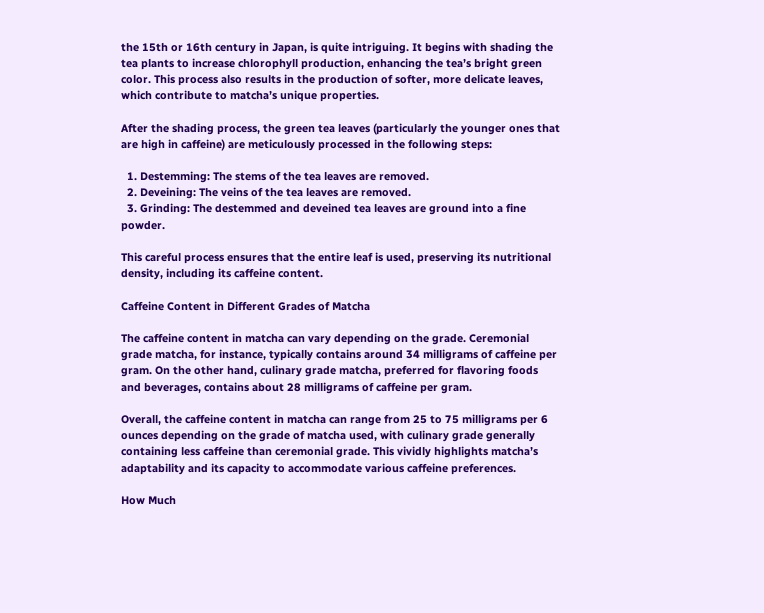the 15th or 16th century in Japan, is quite intriguing. It begins with shading the tea plants to increase chlorophyll production, enhancing the tea’s bright green color. This process also results in the production of softer, more delicate leaves, which contribute to matcha’s unique properties.

After the shading process, the green tea leaves (particularly the younger ones that are high in caffeine) are meticulously processed in the following steps:

  1. Destemming: The stems of the tea leaves are removed.
  2. Deveining: The veins of the tea leaves are removed.
  3. Grinding: The destemmed and deveined tea leaves are ground into a fine powder.

This careful process ensures that the entire leaf is used, preserving its nutritional density, including its caffeine content.

Caffeine Content in Different Grades of Matcha

The caffeine content in matcha can vary depending on the grade. Ceremonial grade matcha, for instance, typically contains around 34 milligrams of caffeine per gram. On the other hand, culinary grade matcha, preferred for flavoring foods and beverages, contains about 28 milligrams of caffeine per gram.

Overall, the caffeine content in matcha can range from 25 to 75 milligrams per 6 ounces depending on the grade of matcha used, with culinary grade generally containing less caffeine than ceremonial grade. This vividly highlights matcha’s adaptability and its capacity to accommodate various caffeine preferences.

How Much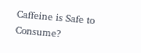Caffeine is Safe to Consume?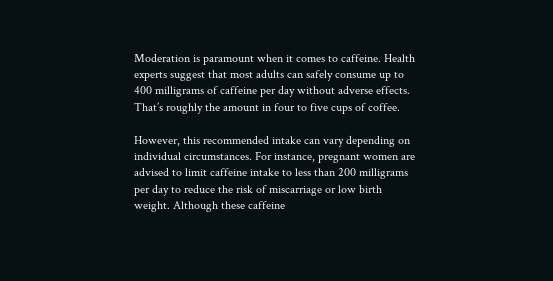Moderation is paramount when it comes to caffeine. Health experts suggest that most adults can safely consume up to 400 milligrams of caffeine per day without adverse effects. That’s roughly the amount in four to five cups of coffee.

However, this recommended intake can vary depending on individual circumstances. For instance, pregnant women are advised to limit caffeine intake to less than 200 milligrams per day to reduce the risk of miscarriage or low birth weight. Although these caffeine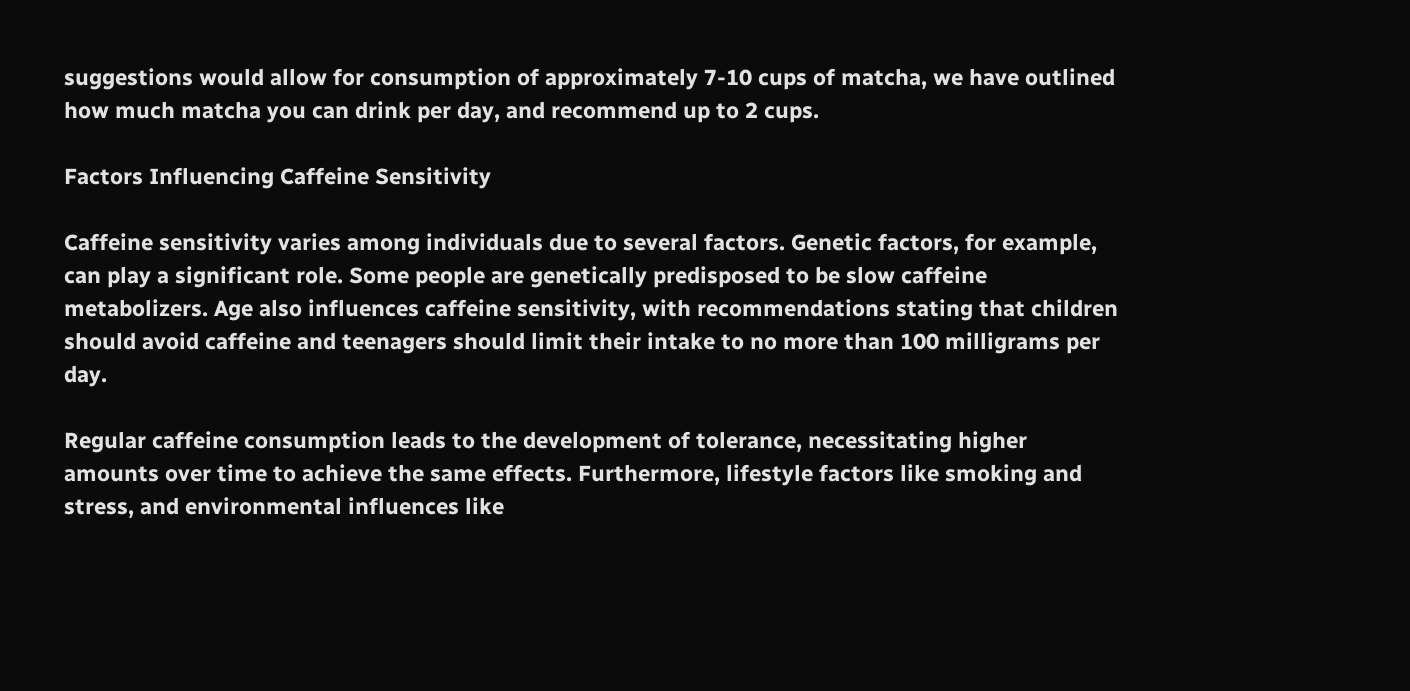suggestions would allow for consumption of approximately 7-10 cups of matcha, we have outlined how much matcha you can drink per day, and recommend up to 2 cups.

Factors Influencing Caffeine Sensitivity

Caffeine sensitivity varies among individuals due to several factors. Genetic factors, for example, can play a significant role. Some people are genetically predisposed to be slow caffeine metabolizers. Age also influences caffeine sensitivity, with recommendations stating that children should avoid caffeine and teenagers should limit their intake to no more than 100 milligrams per day.

Regular caffeine consumption leads to the development of tolerance, necessitating higher amounts over time to achieve the same effects. Furthermore, lifestyle factors like smoking and stress, and environmental influences like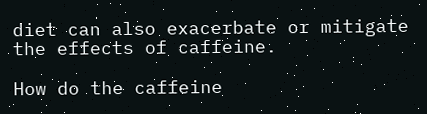diet can also exacerbate or mitigate the effects of caffeine.

How do the caffeine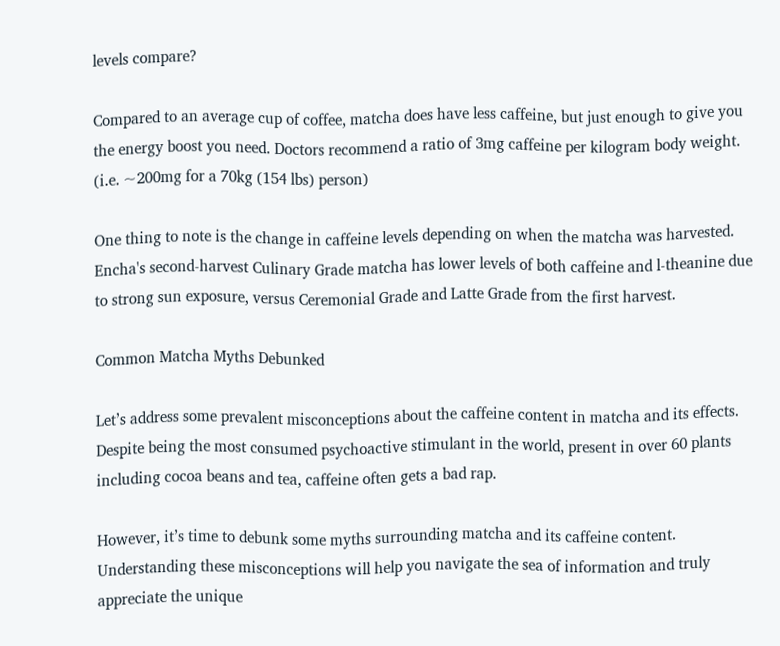levels compare?

Compared to an average cup of coffee, matcha does have less caffeine, but just enough to give you the energy boost you need. Doctors recommend a ratio of 3mg caffeine per kilogram body weight. (i.e. ~200mg for a 70kg (154 lbs) person)

One thing to note is the change in caffeine levels depending on when the matcha was harvested. Encha's second-harvest Culinary Grade matcha has lower levels of both caffeine and l-theanine due to strong sun exposure, versus Ceremonial Grade and Latte Grade from the first harvest.

Common Matcha Myths Debunked

Let’s address some prevalent misconceptions about the caffeine content in matcha and its effects. Despite being the most consumed psychoactive stimulant in the world, present in over 60 plants including cocoa beans and tea, caffeine often gets a bad rap.

However, it’s time to debunk some myths surrounding matcha and its caffeine content. Understanding these misconceptions will help you navigate the sea of information and truly appreciate the unique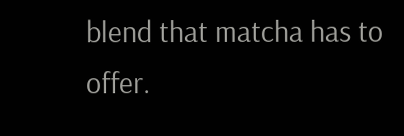blend that matcha has to offer.